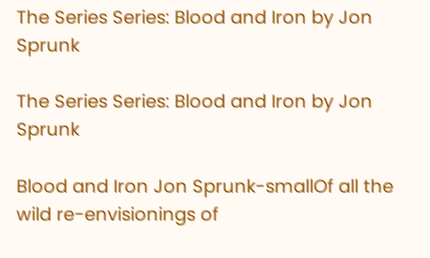The Series Series: Blood and Iron by Jon Sprunk

The Series Series: Blood and Iron by Jon Sprunk

Blood and Iron Jon Sprunk-smallOf all the wild re-envisionings of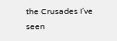the Crusades I’ve seen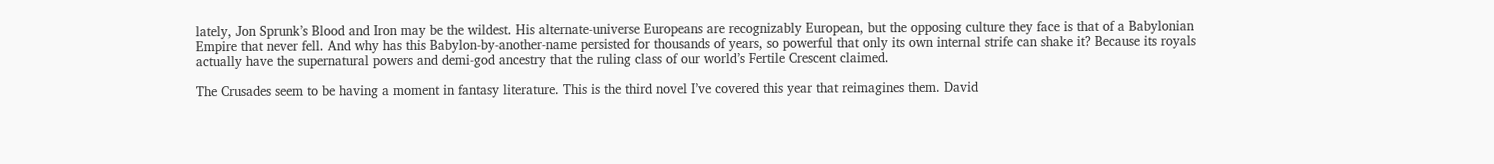lately, Jon Sprunk’s Blood and Iron may be the wildest. His alternate-universe Europeans are recognizably European, but the opposing culture they face is that of a Babylonian Empire that never fell. And why has this Babylon-by-another-name persisted for thousands of years, so powerful that only its own internal strife can shake it? Because its royals actually have the supernatural powers and demi-god ancestry that the ruling class of our world’s Fertile Crescent claimed.

The Crusades seem to be having a moment in fantasy literature. This is the third novel I’ve covered this year that reimagines them. David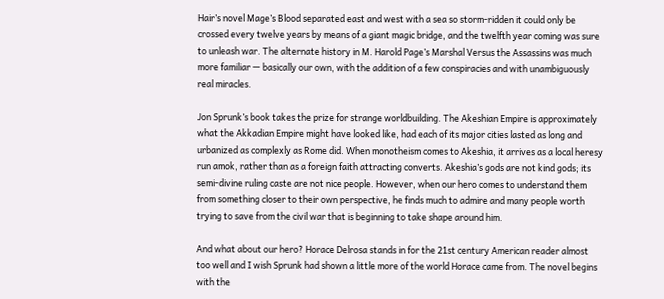Hair’s novel Mage’s Blood separated east and west with a sea so storm-ridden it could only be crossed every twelve years by means of a giant magic bridge, and the twelfth year coming was sure to unleash war. The alternate history in M. Harold Page’s Marshal Versus the Assassins was much more familiar — basically our own, with the addition of a few conspiracies and with unambiguously real miracles.

Jon Sprunk’s book takes the prize for strange worldbuilding. The Akeshian Empire is approximately what the Akkadian Empire might have looked like, had each of its major cities lasted as long and urbanized as complexly as Rome did. When monotheism comes to Akeshia, it arrives as a local heresy run amok, rather than as a foreign faith attracting converts. Akeshia’s gods are not kind gods; its semi-divine ruling caste are not nice people. However, when our hero comes to understand them from something closer to their own perspective, he finds much to admire and many people worth trying to save from the civil war that is beginning to take shape around him.

And what about our hero? Horace Delrosa stands in for the 21st century American reader almost too well and I wish Sprunk had shown a little more of the world Horace came from. The novel begins with the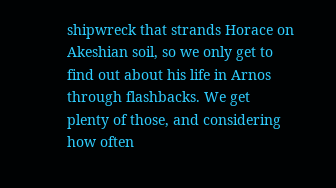shipwreck that strands Horace on Akeshian soil, so we only get to find out about his life in Arnos through flashbacks. We get plenty of those, and considering how often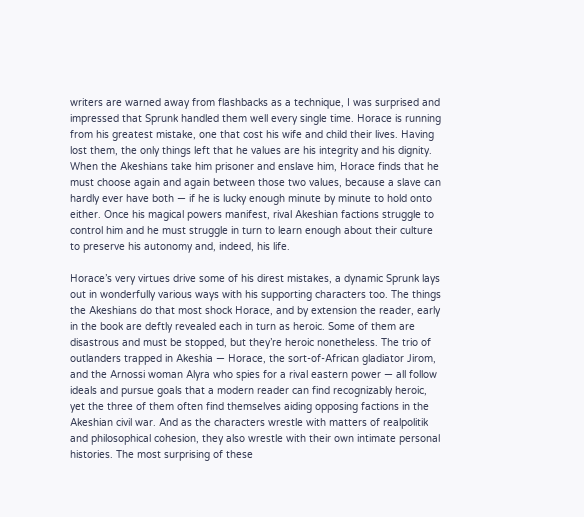writers are warned away from flashbacks as a technique, I was surprised and impressed that Sprunk handled them well every single time. Horace is running from his greatest mistake, one that cost his wife and child their lives. Having lost them, the only things left that he values are his integrity and his dignity. When the Akeshians take him prisoner and enslave him, Horace finds that he must choose again and again between those two values, because a slave can hardly ever have both — if he is lucky enough minute by minute to hold onto either. Once his magical powers manifest, rival Akeshian factions struggle to control him and he must struggle in turn to learn enough about their culture to preserve his autonomy and, indeed, his life.

Horace’s very virtues drive some of his direst mistakes, a dynamic Sprunk lays out in wonderfully various ways with his supporting characters too. The things the Akeshians do that most shock Horace, and by extension the reader, early in the book are deftly revealed each in turn as heroic. Some of them are disastrous and must be stopped, but they’re heroic nonetheless. The trio of outlanders trapped in Akeshia — Horace, the sort-of-African gladiator Jirom, and the Arnossi woman Alyra who spies for a rival eastern power — all follow ideals and pursue goals that a modern reader can find recognizably heroic, yet the three of them often find themselves aiding opposing factions in the Akeshian civil war. And as the characters wrestle with matters of realpolitik and philosophical cohesion, they also wrestle with their own intimate personal histories. The most surprising of these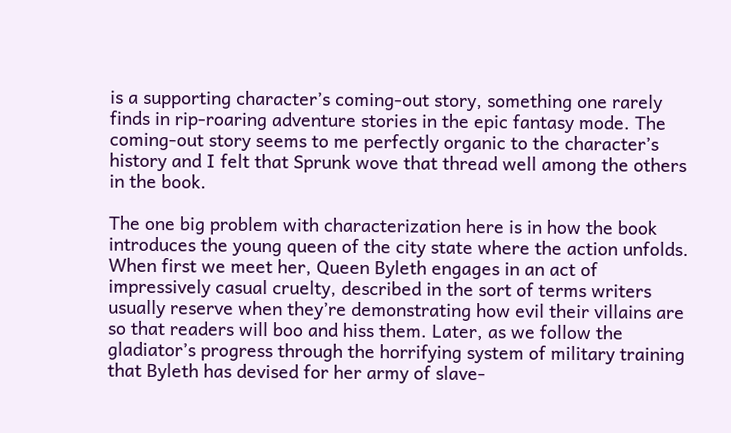is a supporting character’s coming-out story, something one rarely finds in rip-roaring adventure stories in the epic fantasy mode. The coming-out story seems to me perfectly organic to the character’s history and I felt that Sprunk wove that thread well among the others in the book.

The one big problem with characterization here is in how the book introduces the young queen of the city state where the action unfolds. When first we meet her, Queen Byleth engages in an act of impressively casual cruelty, described in the sort of terms writers usually reserve when they’re demonstrating how evil their villains are so that readers will boo and hiss them. Later, as we follow the gladiator’s progress through the horrifying system of military training that Byleth has devised for her army of slave-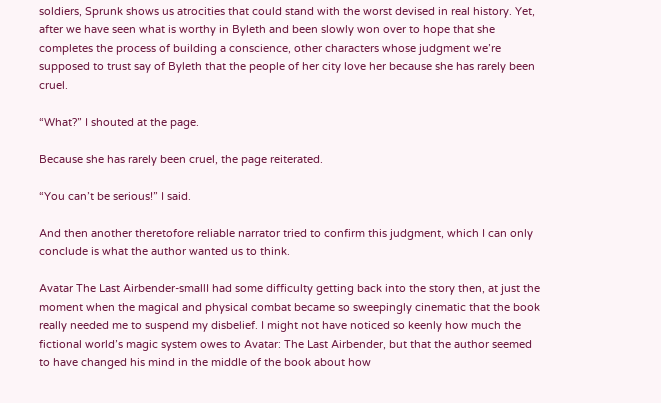soldiers, Sprunk shows us atrocities that could stand with the worst devised in real history. Yet, after we have seen what is worthy in Byleth and been slowly won over to hope that she completes the process of building a conscience, other characters whose judgment we’re supposed to trust say of Byleth that the people of her city love her because she has rarely been cruel.

“What?” I shouted at the page.

Because she has rarely been cruel, the page reiterated.

“You can’t be serious!” I said.

And then another theretofore reliable narrator tried to confirm this judgment, which I can only conclude is what the author wanted us to think.

Avatar The Last Airbender-smallI had some difficulty getting back into the story then, at just the moment when the magical and physical combat became so sweepingly cinematic that the book really needed me to suspend my disbelief. I might not have noticed so keenly how much the fictional world’s magic system owes to Avatar: The Last Airbender, but that the author seemed to have changed his mind in the middle of the book about how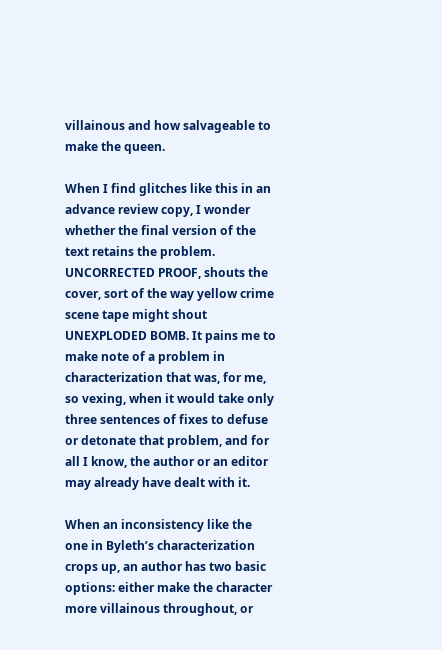villainous and how salvageable to make the queen.

When I find glitches like this in an advance review copy, I wonder whether the final version of the text retains the problem. UNCORRECTED PROOF, shouts the cover, sort of the way yellow crime scene tape might shout UNEXPLODED BOMB. It pains me to make note of a problem in characterization that was, for me, so vexing, when it would take only three sentences of fixes to defuse or detonate that problem, and for all I know, the author or an editor may already have dealt with it.

When an inconsistency like the one in Byleth’s characterization crops up, an author has two basic options: either make the character more villainous throughout, or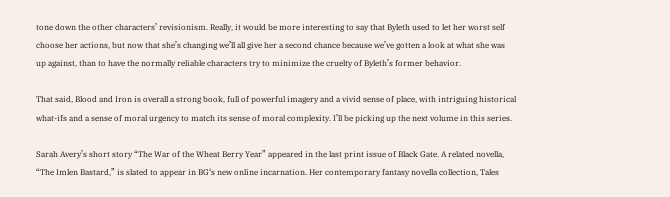tone down the other characters’ revisionism. Really, it would be more interesting to say that Byleth used to let her worst self  choose her actions, but now that she’s changing we’ll all give her a second chance because we’ve gotten a look at what she was up against, than to have the normally reliable characters try to minimize the cruelty of Byleth’s former behavior.

That said, Blood and Iron is overall a strong book, full of powerful imagery and a vivid sense of place, with intriguing historical what-ifs and a sense of moral urgency to match its sense of moral complexity. I’ll be picking up the next volume in this series.

Sarah Avery’s short story “The War of the Wheat Berry Year” appeared in the last print issue of Black Gate. A related novella, “The Imlen Bastard,” is slated to appear in BG‘s new online incarnation. Her contemporary fantasy novella collection, Tales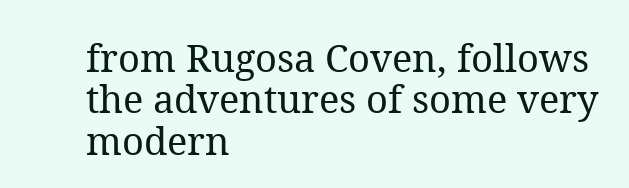from Rugosa Coven, follows the adventures of some very modern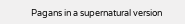Pagans in a supernatural version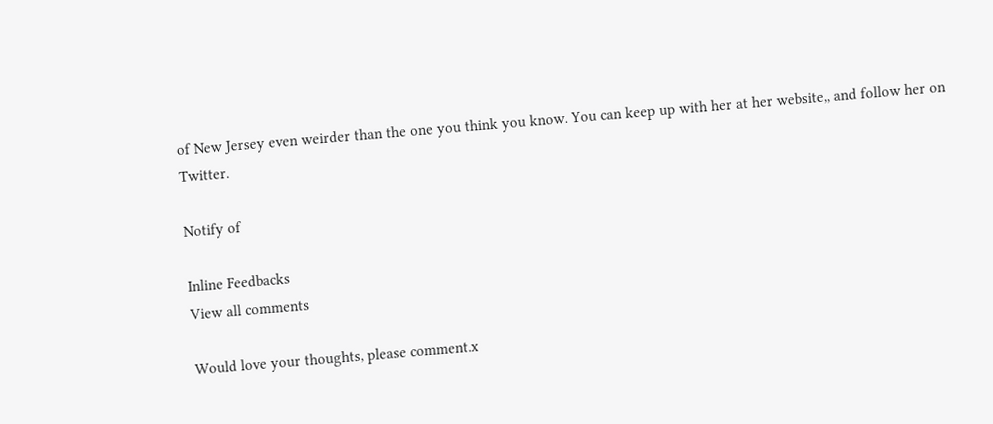of New Jersey even weirder than the one you think you know. You can keep up with her at her website,, and follow her on Twitter.

Notify of

Inline Feedbacks
View all comments

Would love your thoughts, please comment.x